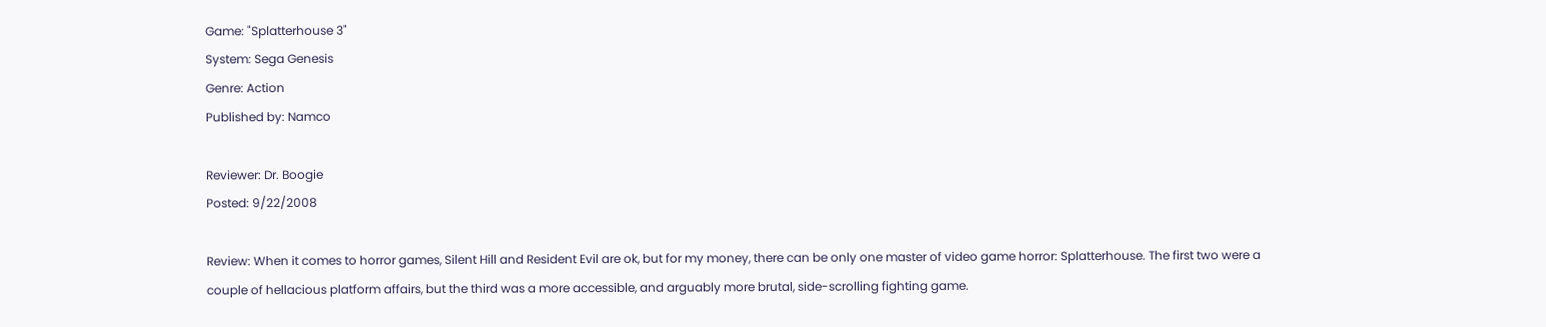Game: "Splatterhouse 3"
System: Sega Genesis
Genre: Action
Published by: Namco

Reviewer: Dr. Boogie
Posted: 9/22/2008

Review: When it comes to horror games, Silent Hill and Resident Evil are ok, but for my money, there can be only one master of video game horror: Splatterhouse. The first two were a couple of hellacious platform affairs, but the third was a more accessible, and arguably more brutal, side-scrolling fighting game.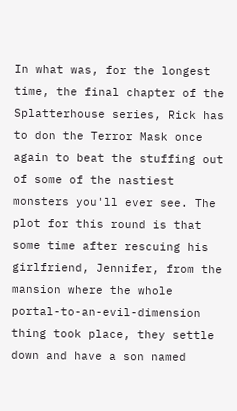In what was, for the longest time, the final chapter of the Splatterhouse series, Rick has to don the Terror Mask once again to beat the stuffing out of some of the nastiest monsters you'll ever see. The plot for this round is that some time after rescuing his girlfriend, Jennifer, from the mansion where the whole portal-to-an-evil-dimension thing took place, they settle down and have a son named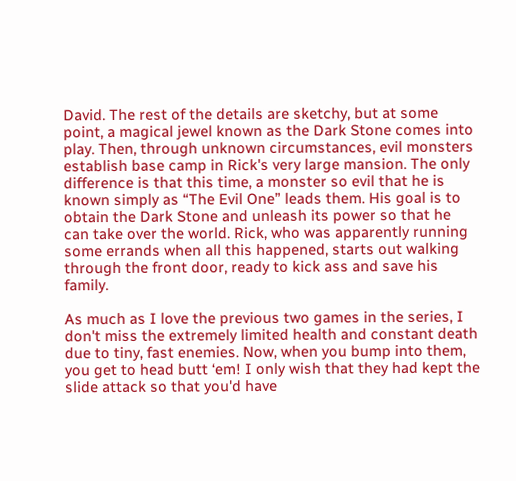David. The rest of the details are sketchy, but at some point, a magical jewel known as the Dark Stone comes into play. Then, through unknown circumstances, evil monsters establish base camp in Rick's very large mansion. The only difference is that this time, a monster so evil that he is known simply as “The Evil One” leads them. His goal is to obtain the Dark Stone and unleash its power so that he can take over the world. Rick, who was apparently running some errands when all this happened, starts out walking through the front door, ready to kick ass and save his family.

As much as I love the previous two games in the series, I don't miss the extremely limited health and constant death due to tiny, fast enemies. Now, when you bump into them, you get to head butt ‘em! I only wish that they had kept the slide attack so that you'd have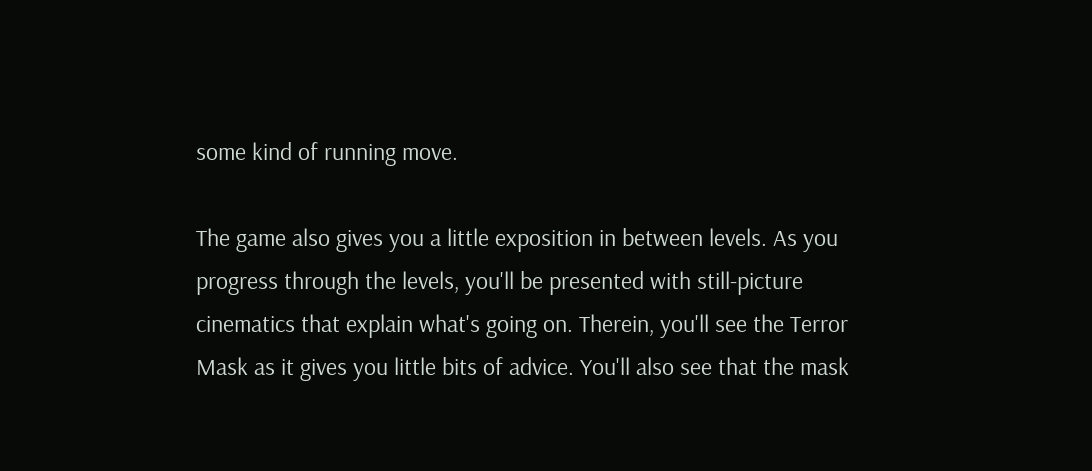some kind of running move.

The game also gives you a little exposition in between levels. As you progress through the levels, you'll be presented with still-picture cinematics that explain what's going on. Therein, you'll see the Terror Mask as it gives you little bits of advice. You'll also see that the mask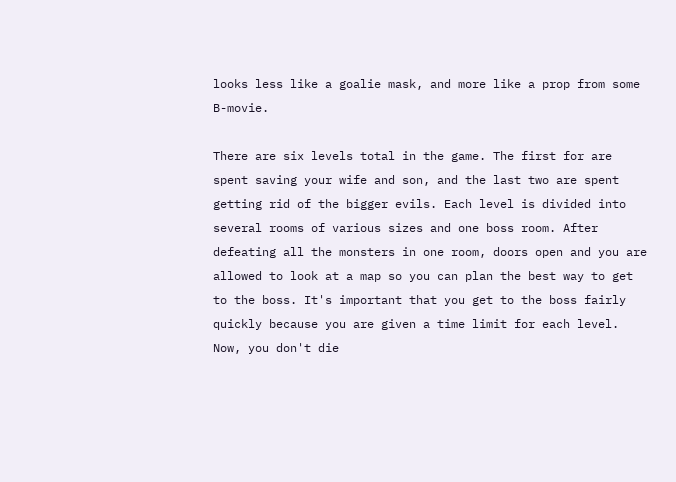looks less like a goalie mask, and more like a prop from some B-movie.

There are six levels total in the game. The first for are spent saving your wife and son, and the last two are spent getting rid of the bigger evils. Each level is divided into several rooms of various sizes and one boss room. After defeating all the monsters in one room, doors open and you are allowed to look at a map so you can plan the best way to get to the boss. It's important that you get to the boss fairly quickly because you are given a time limit for each level. Now, you don't die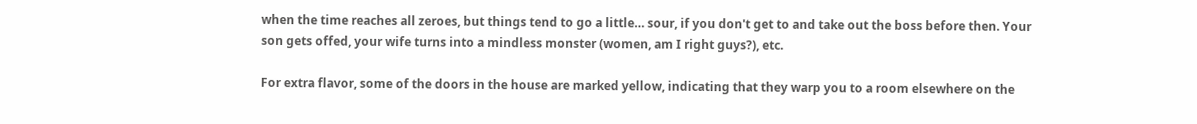when the time reaches all zeroes, but things tend to go a little… sour, if you don't get to and take out the boss before then. Your son gets offed, your wife turns into a mindless monster (women, am I right guys?), etc.

For extra flavor, some of the doors in the house are marked yellow, indicating that they warp you to a room elsewhere on the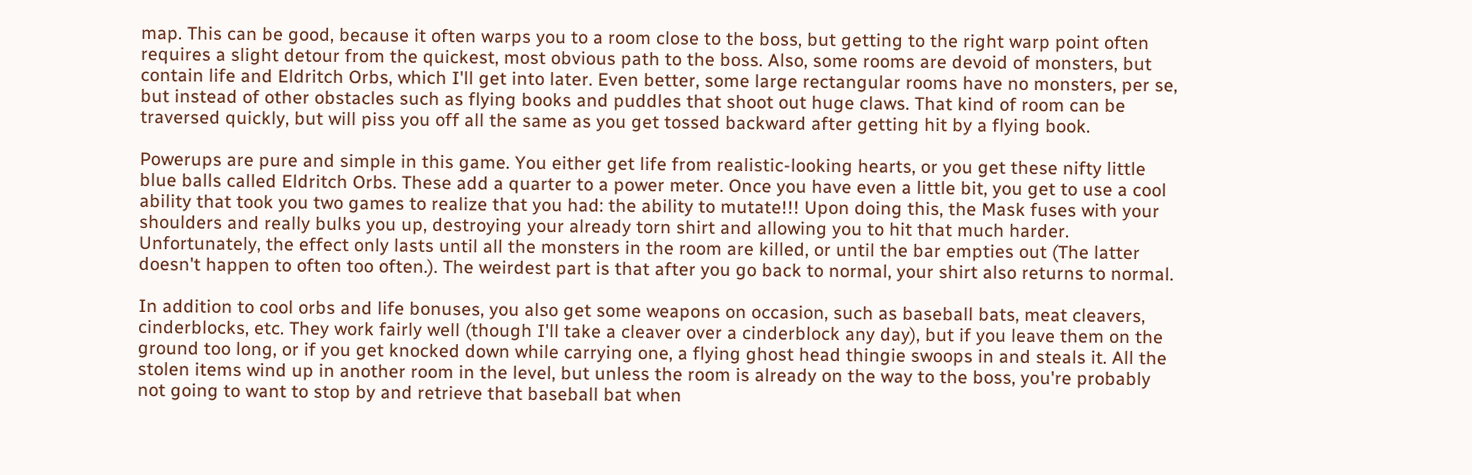map. This can be good, because it often warps you to a room close to the boss, but getting to the right warp point often requires a slight detour from the quickest, most obvious path to the boss. Also, some rooms are devoid of monsters, but contain life and Eldritch Orbs, which I'll get into later. Even better, some large rectangular rooms have no monsters, per se, but instead of other obstacles such as flying books and puddles that shoot out huge claws. That kind of room can be traversed quickly, but will piss you off all the same as you get tossed backward after getting hit by a flying book.

Powerups are pure and simple in this game. You either get life from realistic-looking hearts, or you get these nifty little blue balls called Eldritch Orbs. These add a quarter to a power meter. Once you have even a little bit, you get to use a cool ability that took you two games to realize that you had: the ability to mutate!!! Upon doing this, the Mask fuses with your shoulders and really bulks you up, destroying your already torn shirt and allowing you to hit that much harder. Unfortunately, the effect only lasts until all the monsters in the room are killed, or until the bar empties out (The latter doesn't happen to often too often.). The weirdest part is that after you go back to normal, your shirt also returns to normal.

In addition to cool orbs and life bonuses, you also get some weapons on occasion, such as baseball bats, meat cleavers, cinderblocks, etc. They work fairly well (though I'll take a cleaver over a cinderblock any day), but if you leave them on the ground too long, or if you get knocked down while carrying one, a flying ghost head thingie swoops in and steals it. All the stolen items wind up in another room in the level, but unless the room is already on the way to the boss, you're probably not going to want to stop by and retrieve that baseball bat when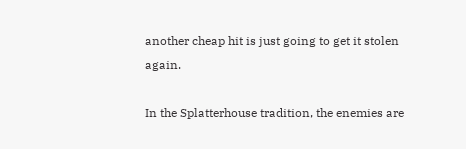another cheap hit is just going to get it stolen again.

In the Splatterhouse tradition, the enemies are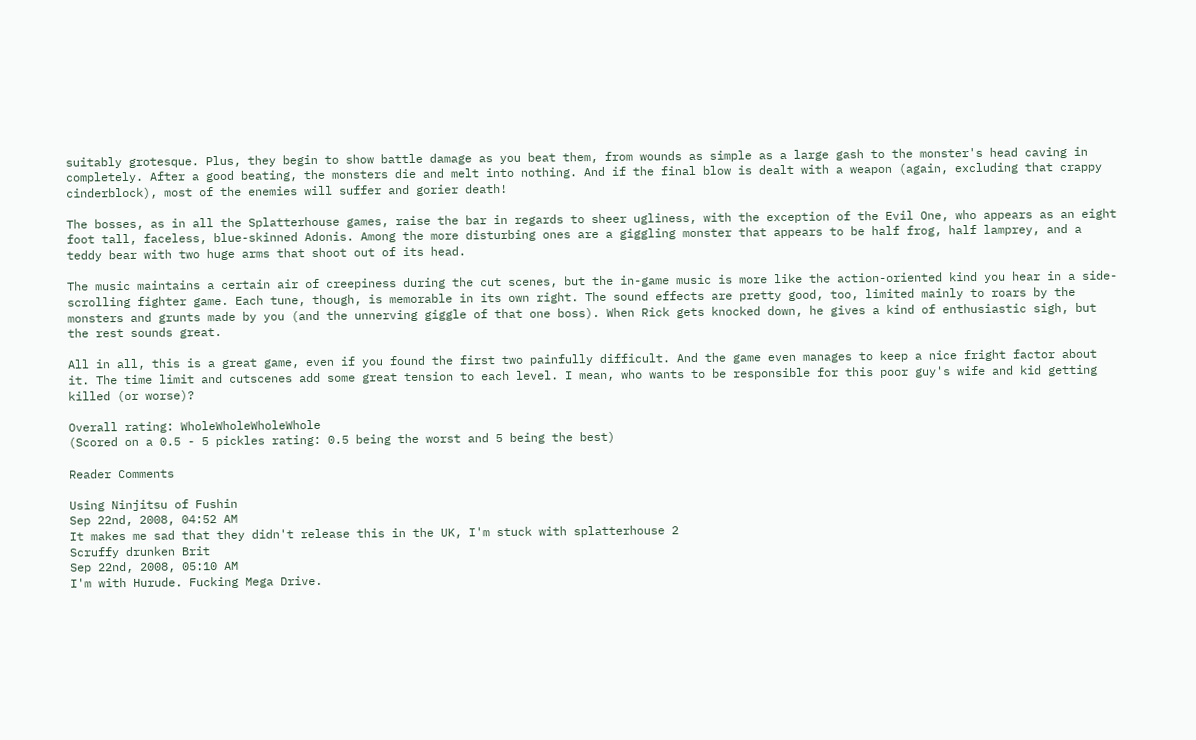suitably grotesque. Plus, they begin to show battle damage as you beat them, from wounds as simple as a large gash to the monster's head caving in completely. After a good beating, the monsters die and melt into nothing. And if the final blow is dealt with a weapon (again, excluding that crappy cinderblock), most of the enemies will suffer and gorier death!

The bosses, as in all the Splatterhouse games, raise the bar in regards to sheer ugliness, with the exception of the Evil One, who appears as an eight foot tall, faceless, blue-skinned Adonis. Among the more disturbing ones are a giggling monster that appears to be half frog, half lamprey, and a teddy bear with two huge arms that shoot out of its head.

The music maintains a certain air of creepiness during the cut scenes, but the in-game music is more like the action-oriented kind you hear in a side-scrolling fighter game. Each tune, though, is memorable in its own right. The sound effects are pretty good, too, limited mainly to roars by the monsters and grunts made by you (and the unnerving giggle of that one boss). When Rick gets knocked down, he gives a kind of enthusiastic sigh, but the rest sounds great.

All in all, this is a great game, even if you found the first two painfully difficult. And the game even manages to keep a nice fright factor about it. The time limit and cutscenes add some great tension to each level. I mean, who wants to be responsible for this poor guy's wife and kid getting killed (or worse)?

Overall rating: WholeWholeWholeWhole
(Scored on a 0.5 - 5 pickles rating: 0.5 being the worst and 5 being the best)

Reader Comments

Using Ninjitsu of Fushin
Sep 22nd, 2008, 04:52 AM
It makes me sad that they didn't release this in the UK, I'm stuck with splatterhouse 2
Scruffy drunken Brit
Sep 22nd, 2008, 05:10 AM
I'm with Hurude. Fucking Mega Drive.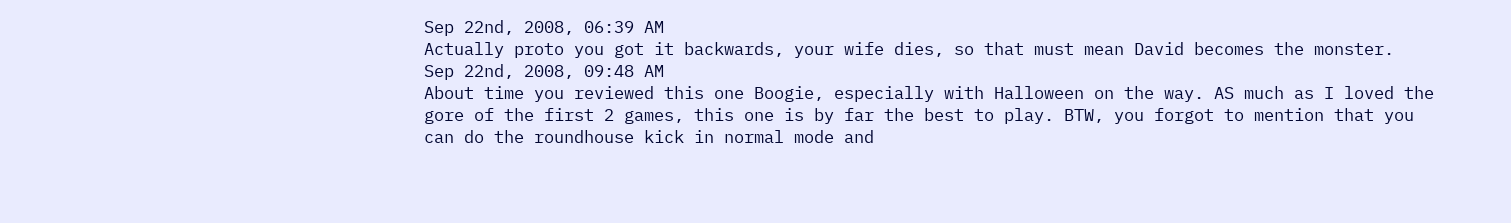Sep 22nd, 2008, 06:39 AM
Actually proto you got it backwards, your wife dies, so that must mean David becomes the monster.
Sep 22nd, 2008, 09:48 AM
About time you reviewed this one Boogie, especially with Halloween on the way. AS much as I loved the gore of the first 2 games, this one is by far the best to play. BTW, you forgot to mention that you can do the roundhouse kick in normal mode and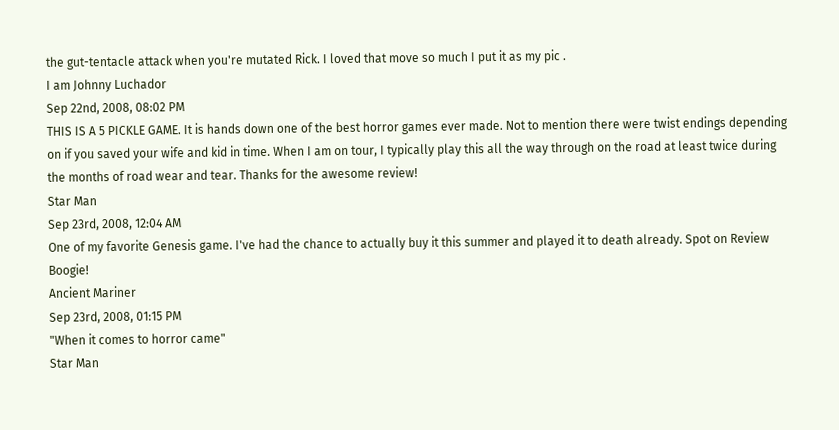the gut-tentacle attack when you're mutated Rick. I loved that move so much I put it as my pic .
I am Johnny Luchador
Sep 22nd, 2008, 08:02 PM
THIS IS A 5 PICKLE GAME. It is hands down one of the best horror games ever made. Not to mention there were twist endings depending on if you saved your wife and kid in time. When I am on tour, I typically play this all the way through on the road at least twice during the months of road wear and tear. Thanks for the awesome review!
Star Man
Sep 23rd, 2008, 12:04 AM
One of my favorite Genesis game. I've had the chance to actually buy it this summer and played it to death already. Spot on Review Boogie!
Ancient Mariner
Sep 23rd, 2008, 01:15 PM
"When it comes to horror came"
Star Man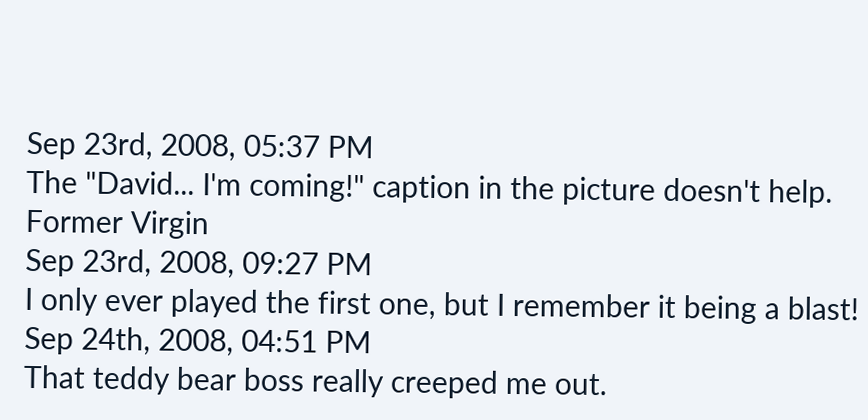Sep 23rd, 2008, 05:37 PM
The "David... I'm coming!" caption in the picture doesn't help.
Former Virgin
Sep 23rd, 2008, 09:27 PM
I only ever played the first one, but I remember it being a blast!
Sep 24th, 2008, 04:51 PM
That teddy bear boss really creeped me out.